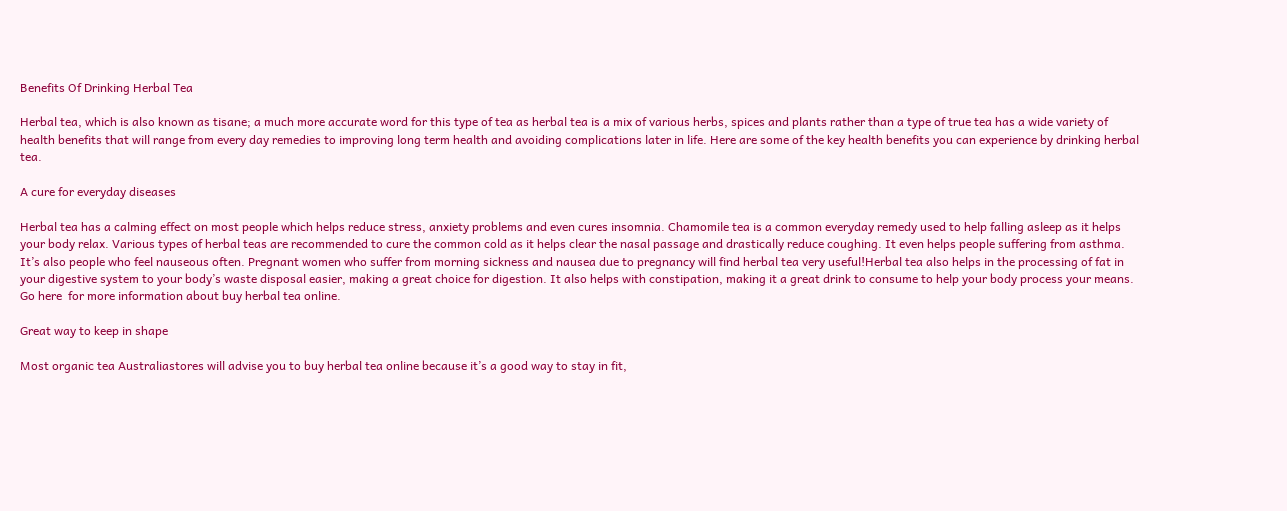Benefits Of Drinking Herbal Tea

Herbal tea, which is also known as tisane; a much more accurate word for this type of tea as herbal tea is a mix of various herbs, spices and plants rather than a type of true tea has a wide variety of health benefits that will range from every day remedies to improving long term health and avoiding complications later in life. Here are some of the key health benefits you can experience by drinking herbal tea.

A cure for everyday diseases

Herbal tea has a calming effect on most people which helps reduce stress, anxiety problems and even cures insomnia. Chamomile tea is a common everyday remedy used to help falling asleep as it helps your body relax. Various types of herbal teas are recommended to cure the common cold as it helps clear the nasal passage and drastically reduce coughing. It even helps people suffering from asthma. It’s also people who feel nauseous often. Pregnant women who suffer from morning sickness and nausea due to pregnancy will find herbal tea very useful!Herbal tea also helps in the processing of fat in your digestive system to your body’s waste disposal easier, making a great choice for digestion. It also helps with constipation, making it a great drink to consume to help your body process your means. Go here  for more information about buy herbal tea online.

Great way to keep in shape

Most organic tea Australiastores will advise you to buy herbal tea online because it’s a good way to stay in fit,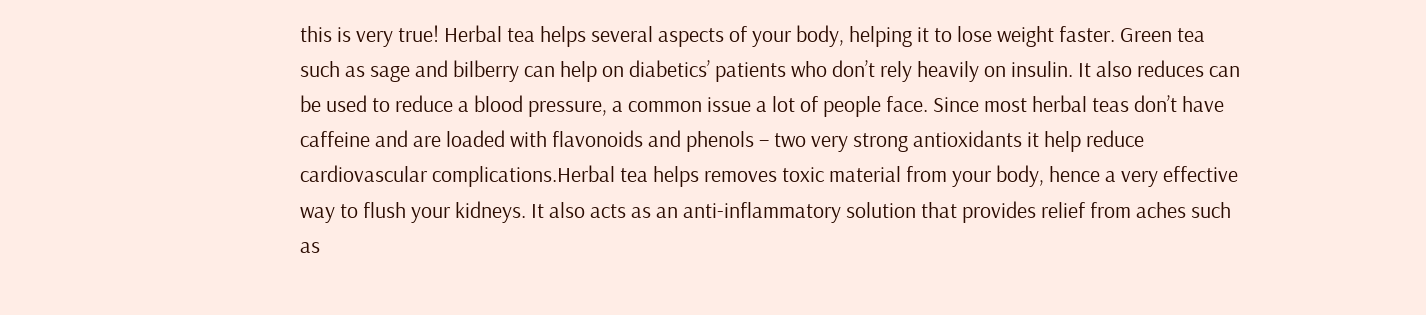this is very true! Herbal tea helps several aspects of your body, helping it to lose weight faster. Green tea such as sage and bilberry can help on diabetics’ patients who don’t rely heavily on insulin. It also reduces can be used to reduce a blood pressure, a common issue a lot of people face. Since most herbal teas don’t have caffeine and are loaded with flavonoids and phenols – two very strong antioxidants it help reduce cardiovascular complications.Herbal tea helps removes toxic material from your body, hence a very effective way to flush your kidneys. It also acts as an anti-inflammatory solution that provides relief from aches such as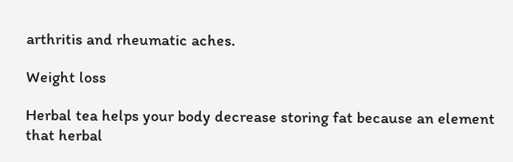arthritis and rheumatic aches.

Weight loss

Herbal tea helps your body decrease storing fat because an element that herbal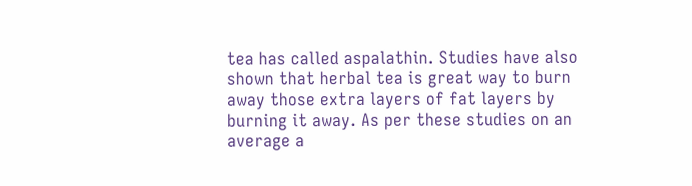tea has called aspalathin. Studies have also shown that herbal tea is great way to burn away those extra layers of fat layers by burning it away. As per these studies on an average a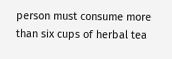person must consume more than six cups of herbal tea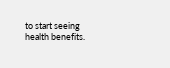to start seeing health benefits.